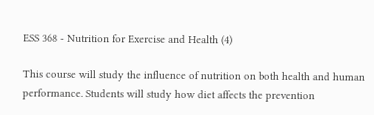ESS 368 - Nutrition for Exercise and Health (4)

This course will study the influence of nutrition on both health and human performance. Students will study how diet affects the prevention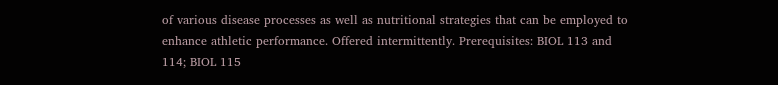of various disease processes as well as nutritional strategies that can be employed to enhance athletic performance. Offered intermittently. Prerequisites: BIOL 113 and 114; BIOL 115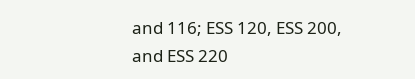and 116; ESS 120, ESS 200, and ESS 220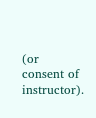(or consent of instructor).